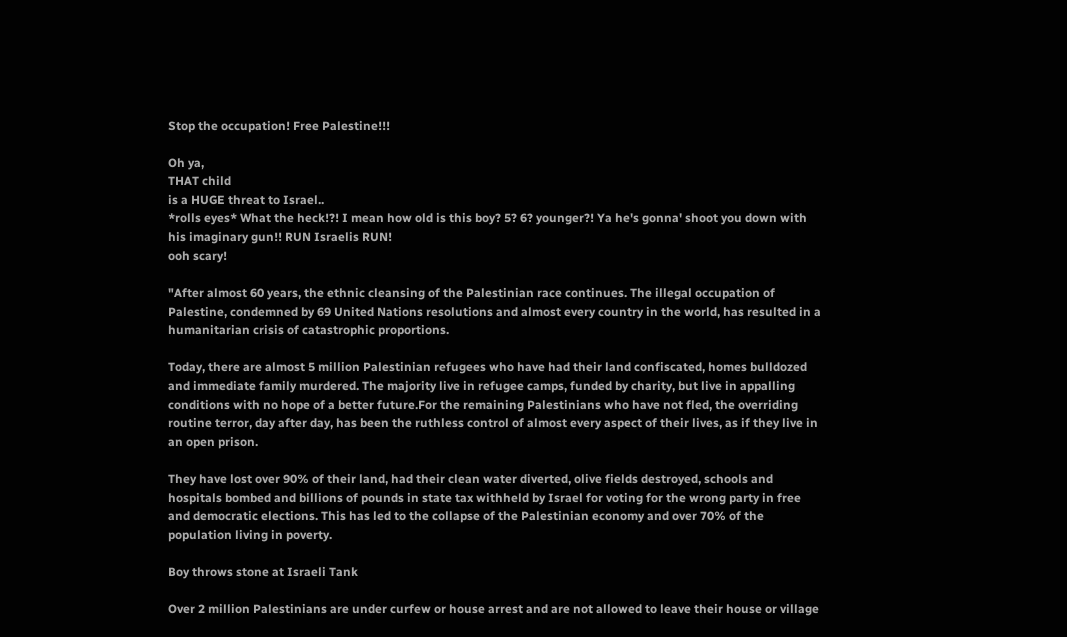Stop the occupation! Free Palestine!!!

Oh ya,
THAT child
is a HUGE threat to Israel..
*rolls eyes* What the heck!?! I mean how old is this boy? 5? 6? younger?! Ya he's gonna' shoot you down with his imaginary gun!! RUN Israelis RUN!
ooh scary!

"After almost 60 years, the ethnic cleansing of the Palestinian race continues. The illegal occupation of Palestine, condemned by 69 United Nations resolutions and almost every country in the world, has resulted in a humanitarian crisis of catastrophic proportions.

Today, there are almost 5 million Palestinian refugees who have had their land confiscated, homes bulldozed and immediate family murdered. The majority live in refugee camps, funded by charity, but live in appalling conditions with no hope of a better future.For the remaining Palestinians who have not fled, the overriding routine terror, day after day, has been the ruthless control of almost every aspect of their lives, as if they live in an open prison.

They have lost over 90% of their land, had their clean water diverted, olive fields destroyed, schools and hospitals bombed and billions of pounds in state tax withheld by Israel for voting for the wrong party in free and democratic elections. This has led to the collapse of the Palestinian economy and over 70% of the population living in poverty.

Boy throws stone at Israeli Tank

Over 2 million Palestinians are under curfew or house arrest and are not allowed to leave their house or village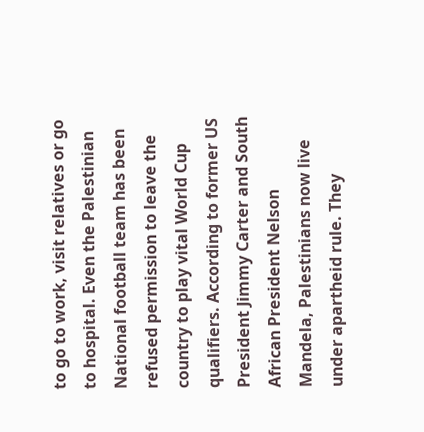to go to work, visit relatives or go to hospital. Even the Palestinian National football team has been refused permission to leave the country to play vital World Cup qualifiers. According to former US President Jimmy Carter and South African President Nelson Mandela, Palestinians now live under apartheid rule. They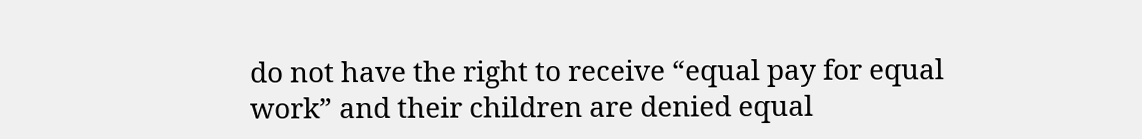do not have the right to receive “equal pay for equal work” and their children are denied equal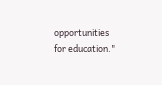opportunities for education."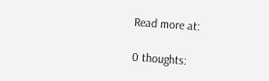Read more at:

0 thoughts: